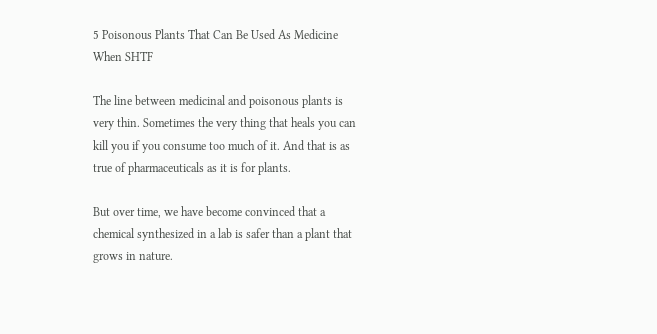5 Poisonous Plants That Can Be Used As Medicine When SHTF

The line between medicinal and poisonous plants is very thin. Sometimes the very thing that heals you can kill you if you consume too much of it. And that is as true of pharmaceuticals as it is for plants.

But over time, we have become convinced that a chemical synthesized in a lab is safer than a plant that grows in nature.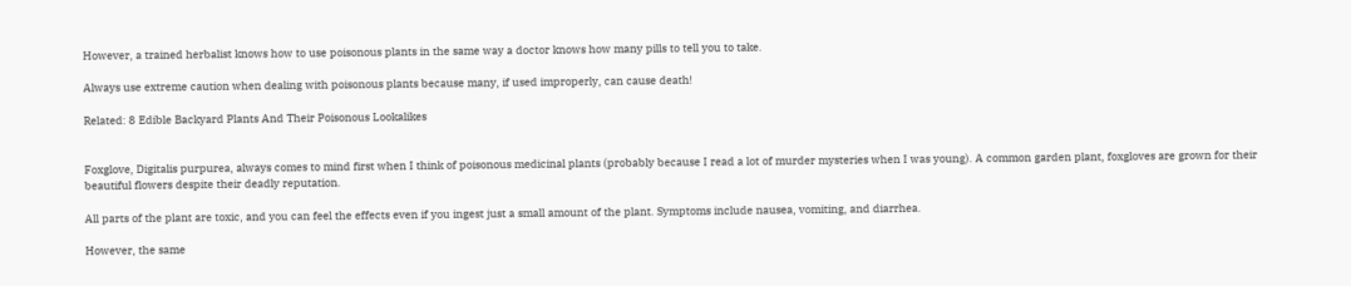However, a trained herbalist knows how to use poisonous plants in the same way a doctor knows how many pills to tell you to take.

Always use extreme caution when dealing with poisonous plants because many, if used improperly, can cause death!

Related: 8 Edible Backyard Plants And Their Poisonous Lookalikes


Foxglove, Digitalis purpurea, always comes to mind first when I think of poisonous medicinal plants (probably because I read a lot of murder mysteries when I was young). A common garden plant, foxgloves are grown for their beautiful flowers despite their deadly reputation.

All parts of the plant are toxic, and you can feel the effects even if you ingest just a small amount of the plant. Symptoms include nausea, vomiting, and diarrhea.

However, the same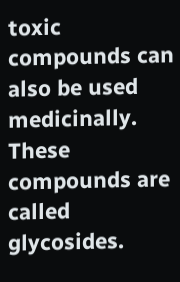toxic compounds can also be used medicinally. These compounds are called glycosides.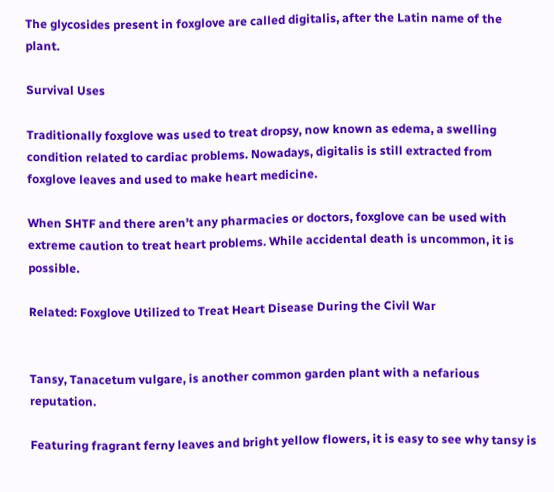The glycosides present in foxglove are called digitalis, after the Latin name of the plant.

Survival Uses

Traditionally foxglove was used to treat dropsy, now known as edema, a swelling condition related to cardiac problems. Nowadays, digitalis is still extracted from foxglove leaves and used to make heart medicine.

When SHTF and there aren’t any pharmacies or doctors, foxglove can be used with extreme caution to treat heart problems. While accidental death is uncommon, it is possible.

Related: Foxglove Utilized to Treat Heart Disease During the Civil War


Tansy, Tanacetum vulgare, is another common garden plant with a nefarious reputation.

Featuring fragrant ferny leaves and bright yellow flowers, it is easy to see why tansy is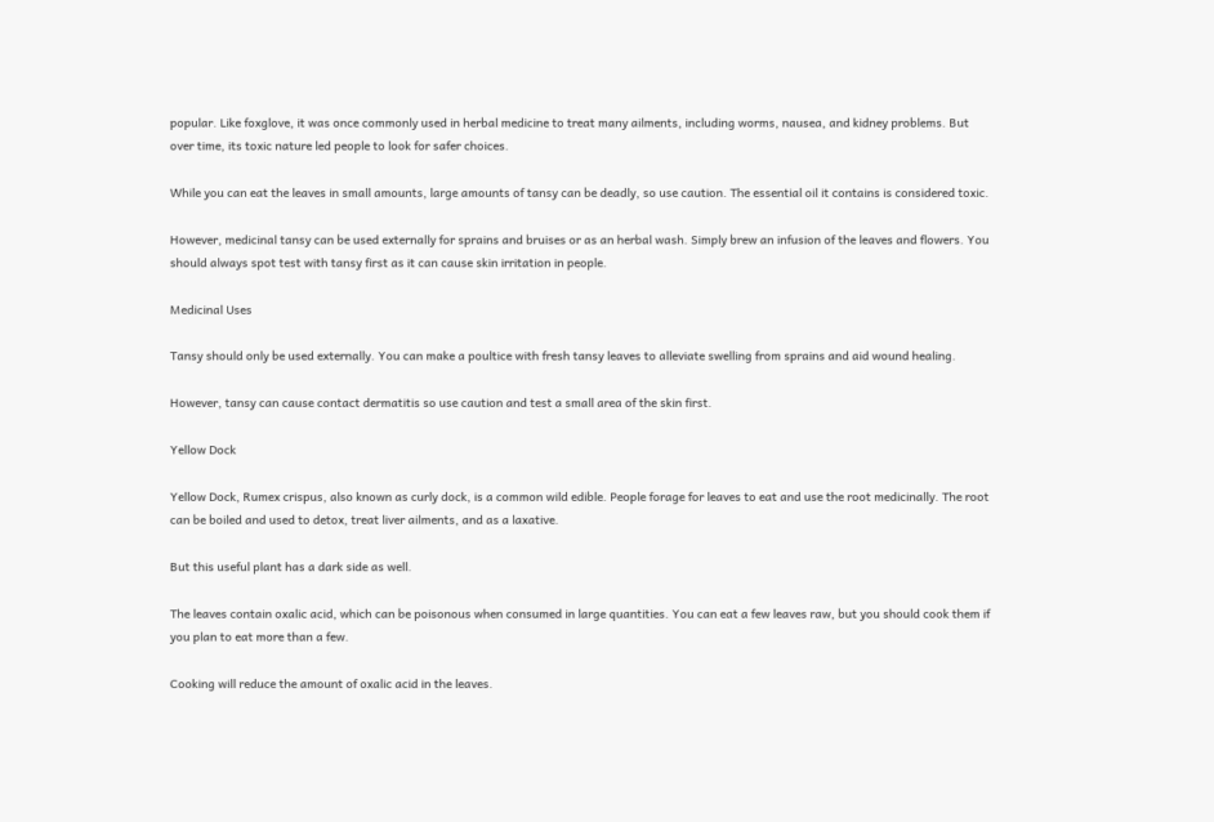popular. Like foxglove, it was once commonly used in herbal medicine to treat many ailments, including worms, nausea, and kidney problems. But over time, its toxic nature led people to look for safer choices.

While you can eat the leaves in small amounts, large amounts of tansy can be deadly, so use caution. The essential oil it contains is considered toxic.

However, medicinal tansy can be used externally for sprains and bruises or as an herbal wash. Simply brew an infusion of the leaves and flowers. You should always spot test with tansy first as it can cause skin irritation in people.

Medicinal Uses

Tansy should only be used externally. You can make a poultice with fresh tansy leaves to alleviate swelling from sprains and aid wound healing.

However, tansy can cause contact dermatitis so use caution and test a small area of the skin first.

Yellow Dock

Yellow Dock, Rumex crispus, also known as curly dock, is a common wild edible. People forage for leaves to eat and use the root medicinally. The root can be boiled and used to detox, treat liver ailments, and as a laxative.

But this useful plant has a dark side as well.

The leaves contain oxalic acid, which can be poisonous when consumed in large quantities. You can eat a few leaves raw, but you should cook them if you plan to eat more than a few.

Cooking will reduce the amount of oxalic acid in the leaves.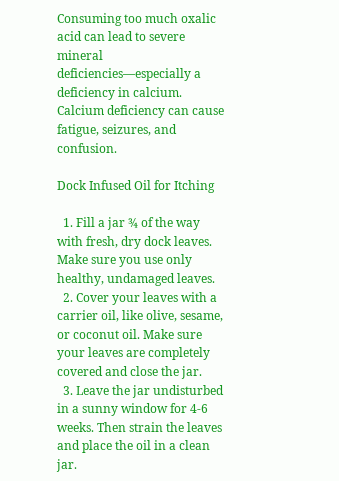Consuming too much oxalic acid can lead to severe mineral deficiencies—especially a deficiency in calcium. Calcium deficiency can cause fatigue, seizures, and confusion.

Dock Infused Oil for Itching

  1. Fill a jar ¾ of the way with fresh, dry dock leaves. Make sure you use only healthy, undamaged leaves.
  2. Cover your leaves with a carrier oil, like olive, sesame, or coconut oil. Make sure your leaves are completely covered and close the jar.
  3. Leave the jar undisturbed in a sunny window for 4-6 weeks. Then strain the leaves and place the oil in a clean jar.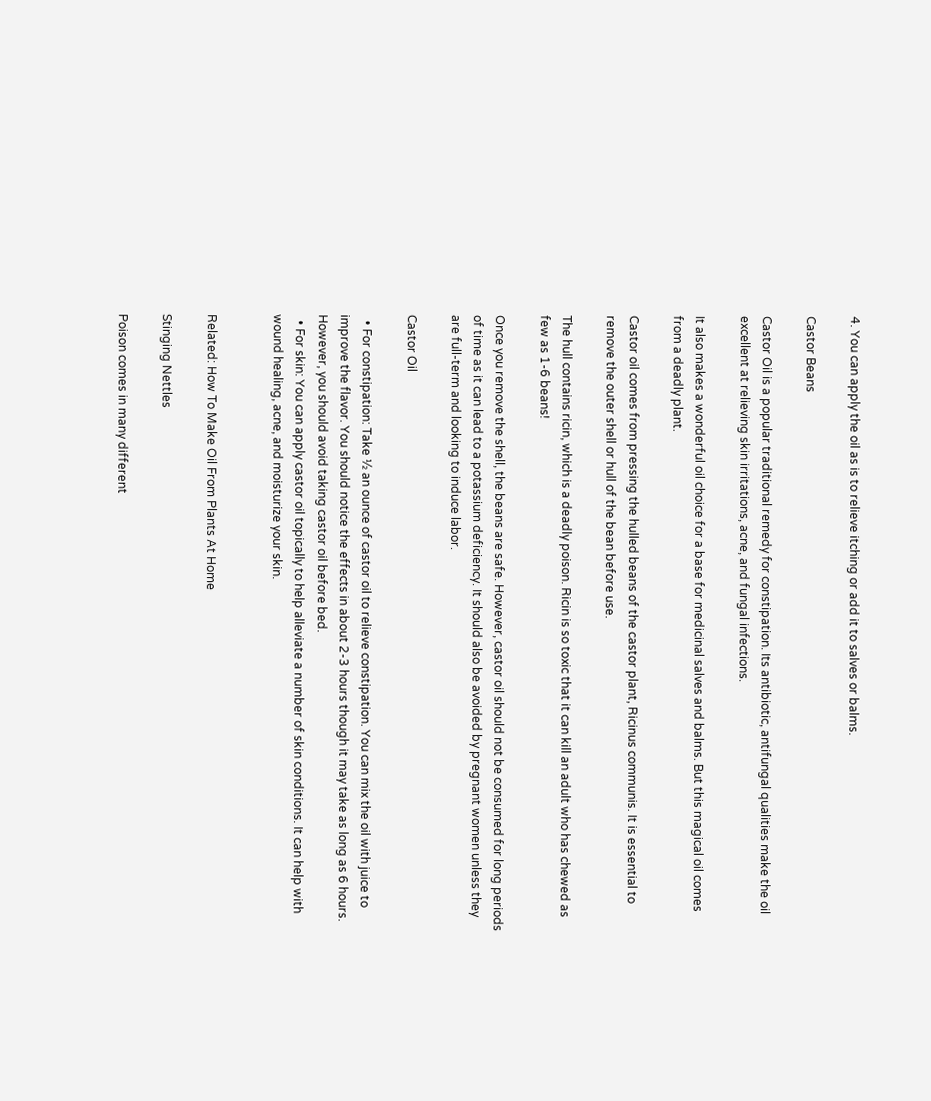4. You can apply the oil as is to relieve itching or add it to salves or balms.

Castor Beans

Castor Oil is a popular traditional remedy for constipation. Its antibiotic, antifungal qualities make the oil excellent at relieving skin irritations, acne, and fungal infections.

It also makes a wonderful oil choice for a base for medicinal salves and balms. But this magical oil comes from a deadly plant.

Castor oil comes from pressing the hulled beans of the castor plant, Ricinus communis. It is essential to remove the outer shell or hull of the bean before use.

The hull contains ricin, which is a deadly poison. Ricin is so toxic that it can kill an adult who has chewed as few as 1-6 beans!

Once you remove the shell, the beans are safe. However, castor oil should not be consumed for long periods of time as it can lead to a potassium deficiency. It should also be avoided by pregnant women unless they are full-term and looking to induce labor.

Castor Oil

  • For constipation: Take ½ an ounce of castor oil to relieve constipation. You can mix the oil with juice to improve the flavor. You should notice the effects in about 2-3 hours though it may take as long as 6 hours. However, you should avoid taking castor oil before bed.
  • For skin: You can apply castor oil topically to help alleviate a number of skin conditions. It can help with wound healing, acne, and moisturize your skin.


Related: How To Make Oil From Plants At Home

Stinging Nettles

Poison comes in many different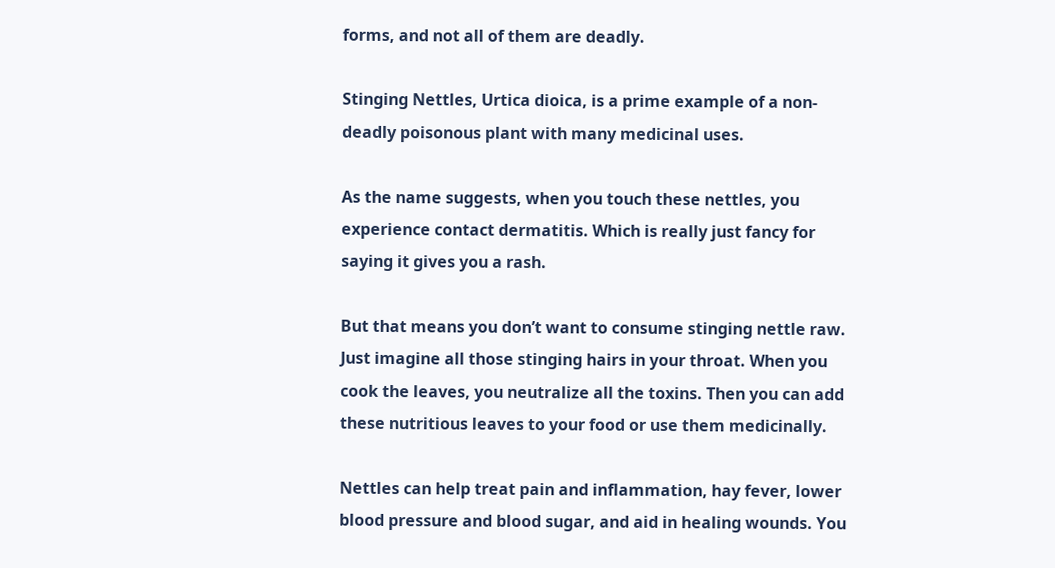forms, and not all of them are deadly.

Stinging Nettles, Urtica dioica, is a prime example of a non-deadly poisonous plant with many medicinal uses.

As the name suggests, when you touch these nettles, you experience contact dermatitis. Which is really just fancy for saying it gives you a rash.

But that means you don’t want to consume stinging nettle raw. Just imagine all those stinging hairs in your throat. When you cook the leaves, you neutralize all the toxins. Then you can add these nutritious leaves to your food or use them medicinally.

Nettles can help treat pain and inflammation, hay fever, lower blood pressure and blood sugar, and aid in healing wounds. You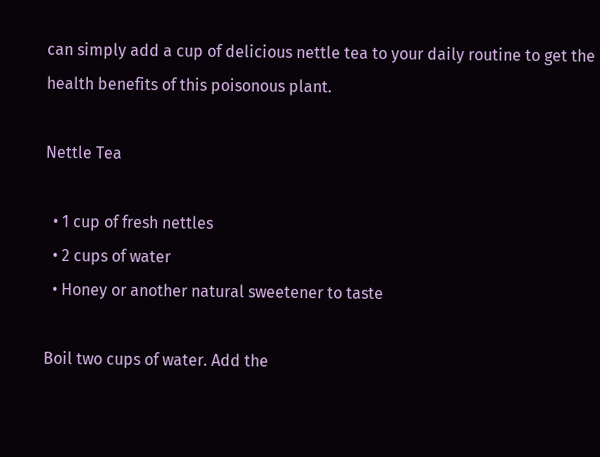can simply add a cup of delicious nettle tea to your daily routine to get the health benefits of this poisonous plant.

Nettle Tea

  • 1 cup of fresh nettles
  • 2 cups of water
  • Honey or another natural sweetener to taste

Boil two cups of water. Add the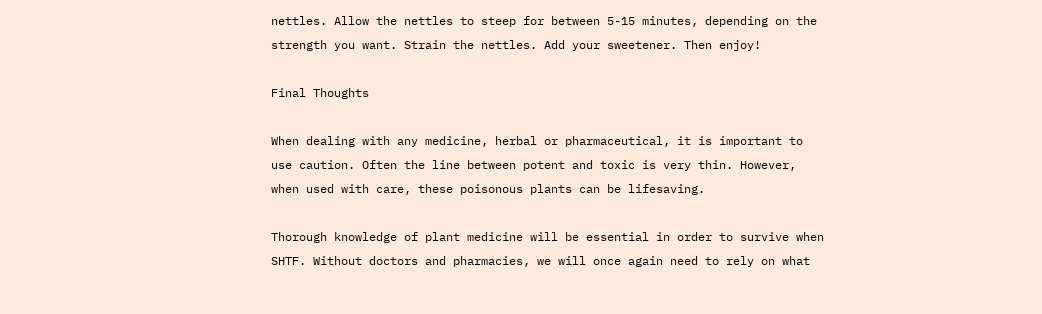nettles. Allow the nettles to steep for between 5-15 minutes, depending on the strength you want. Strain the nettles. Add your sweetener. Then enjoy!

Final Thoughts

When dealing with any medicine, herbal or pharmaceutical, it is important to use caution. Often the line between potent and toxic is very thin. However, when used with care, these poisonous plants can be lifesaving.

Thorough knowledge of plant medicine will be essential in order to survive when SHTF. Without doctors and pharmacies, we will once again need to rely on what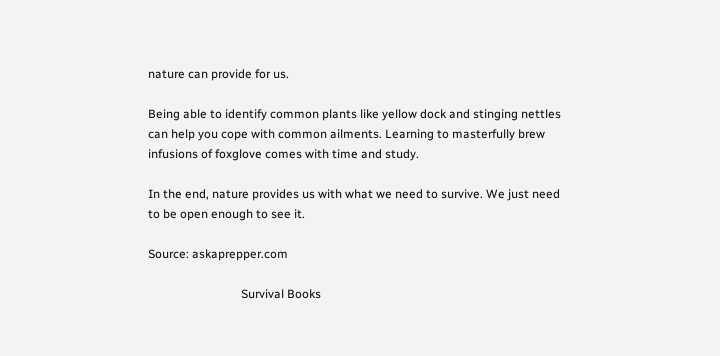nature can provide for us.

Being able to identify common plants like yellow dock and stinging nettles can help you cope with common ailments. Learning to masterfully brew infusions of foxglove comes with time and study.

In the end, nature provides us with what we need to survive. We just need to be open enough to see it.

Source: askaprepper.com

                               Survival Books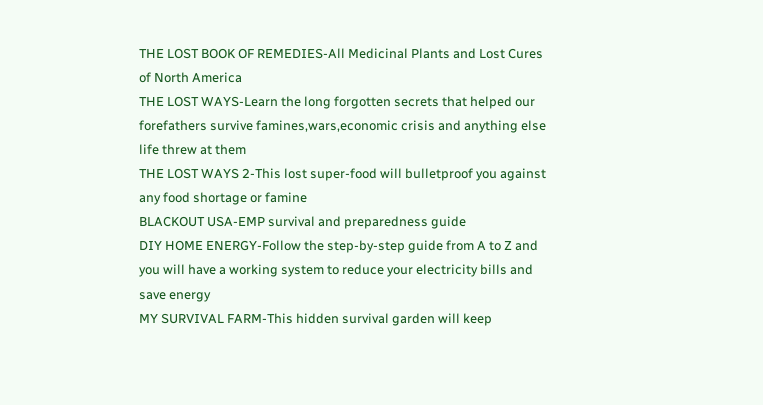THE LOST BOOK OF REMEDIES-All Medicinal Plants and Lost Cures of North America
THE LOST WAYS-Learn the long forgotten secrets that helped our forefathers survive famines,wars,economic crisis and anything else life threw at them
THE LOST WAYS 2-This lost super-food will bulletproof you against any food shortage or famine
BLACKOUT USA-EMP survival and preparedness guide
DIY HOME ENERGY-Follow the step-by-step guide from A to Z and you will have a working system to reduce your electricity bills and save energy
MY SURVIVAL FARM-This hidden survival garden will keep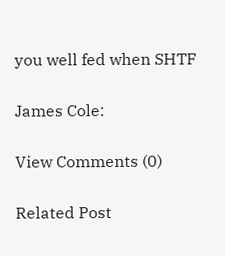you well fed when SHTF

James Cole:

View Comments (0)

Related Post